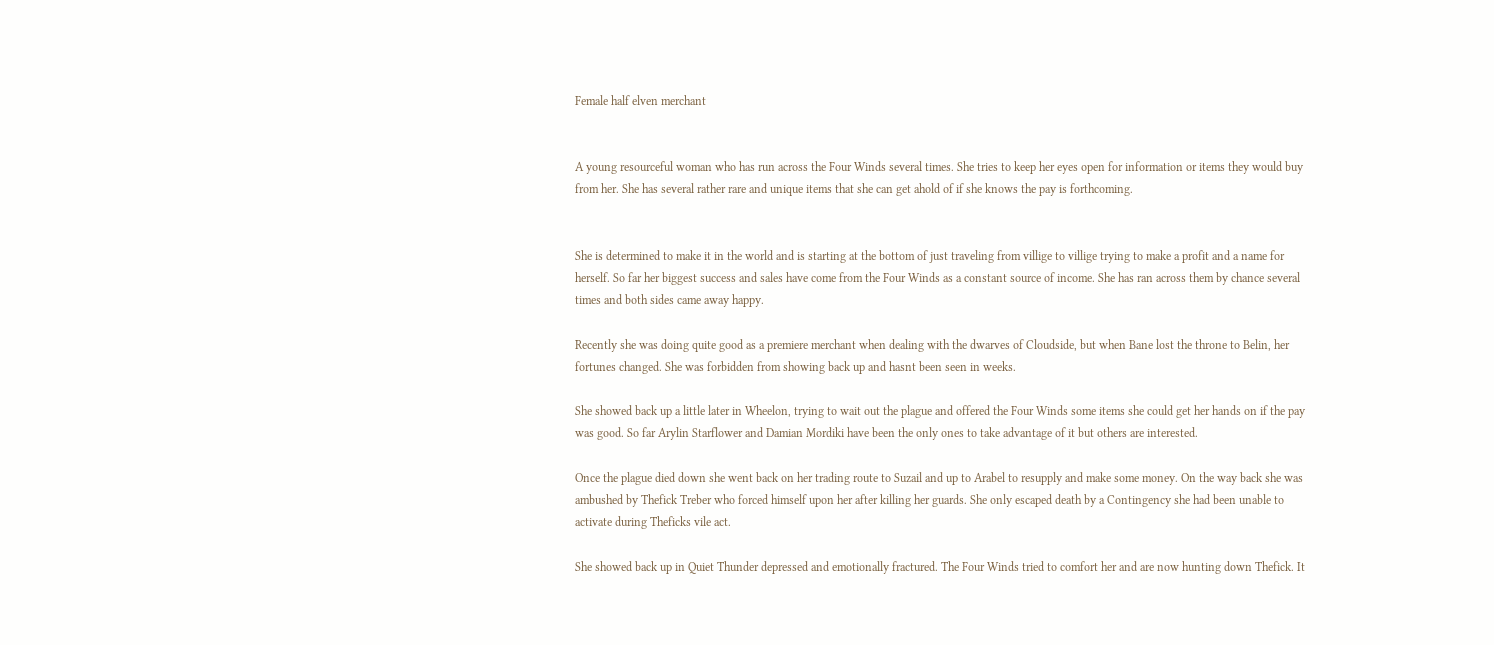Female half elven merchant


A young resourceful woman who has run across the Four Winds several times. She tries to keep her eyes open for information or items they would buy from her. She has several rather rare and unique items that she can get ahold of if she knows the pay is forthcoming.


She is determined to make it in the world and is starting at the bottom of just traveling from villige to villige trying to make a profit and a name for herself. So far her biggest success and sales have come from the Four Winds as a constant source of income. She has ran across them by chance several times and both sides came away happy.

Recently she was doing quite good as a premiere merchant when dealing with the dwarves of Cloudside, but when Bane lost the throne to Belin, her fortunes changed. She was forbidden from showing back up and hasnt been seen in weeks.

She showed back up a little later in Wheelon, trying to wait out the plague and offered the Four Winds some items she could get her hands on if the pay was good. So far Arylin Starflower and Damian Mordiki have been the only ones to take advantage of it but others are interested.

Once the plague died down she went back on her trading route to Suzail and up to Arabel to resupply and make some money. On the way back she was ambushed by Thefick Treber who forced himself upon her after killing her guards. She only escaped death by a Contingency she had been unable to activate during Theficks vile act.

She showed back up in Quiet Thunder depressed and emotionally fractured. The Four Winds tried to comfort her and are now hunting down Thefick. It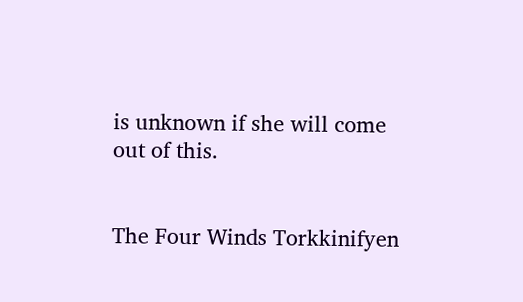is unknown if she will come out of this.


The Four Winds Torkkinifyen